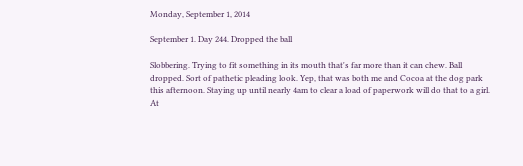Monday, September 1, 2014

September 1. Day 244. Dropped the ball

Slobbering. Trying to fit something in its mouth that's far more than it can chew. Ball dropped. Sort of pathetic pleading look. Yep, that was both me and Cocoa at the dog park this afternoon. Staying up until nearly 4am to clear a load of paperwork will do that to a girl.
At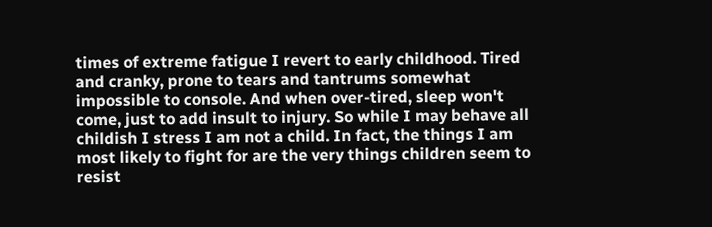times of extreme fatigue I revert to early childhood. Tired and cranky, prone to tears and tantrums somewhat impossible to console. And when over-tired, sleep won't come, just to add insult to injury. So while I may behave all childish I stress I am not a child. In fact, the things I am most likely to fight for are the very things children seem to resist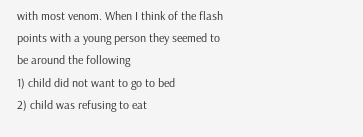with most venom. When I think of the flash points with a young person they seemed to be around the following
1) child did not want to go to bed
2) child was refusing to eat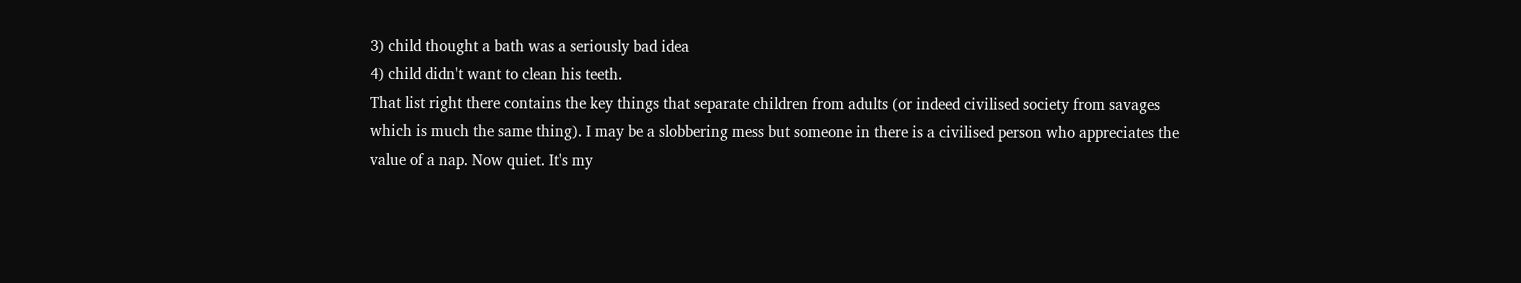3) child thought a bath was a seriously bad idea
4) child didn't want to clean his teeth.
That list right there contains the key things that separate children from adults (or indeed civilised society from savages which is much the same thing). I may be a slobbering mess but someone in there is a civilised person who appreciates the value of a nap. Now quiet. It's my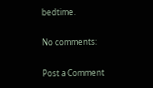bedtime.

No comments:

Post a Comment